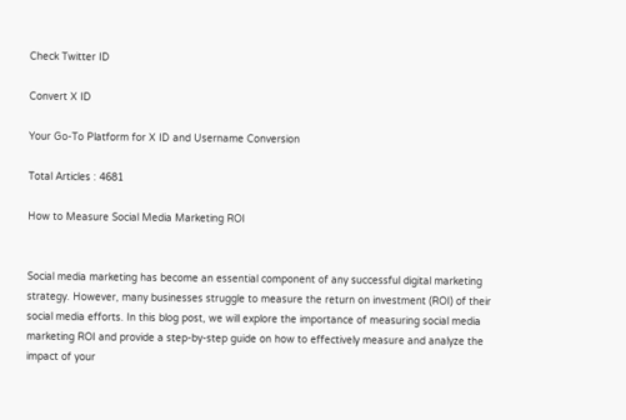Check Twitter ID

Convert X ID

Your Go-To Platform for X ID and Username Conversion

Total Articles : 4681

How to Measure Social Media Marketing ROI


Social media marketing has become an essential component of any successful digital marketing strategy. However, many businesses struggle to measure the return on investment (ROI) of their social media efforts. In this blog post, we will explore the importance of measuring social media marketing ROI and provide a step-by-step guide on how to effectively measure and analyze the impact of your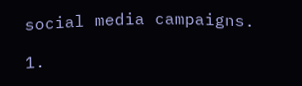social media campaigns.

1.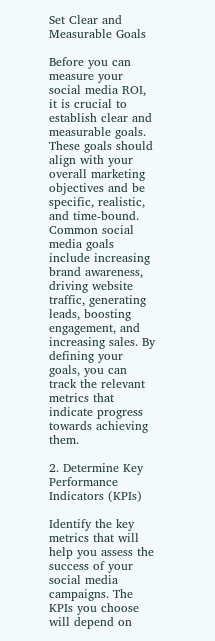Set Clear and Measurable Goals

Before you can measure your social media ROI, it is crucial to establish clear and measurable goals. These goals should align with your overall marketing objectives and be specific, realistic, and time-bound. Common social media goals include increasing brand awareness, driving website traffic, generating leads, boosting engagement, and increasing sales. By defining your goals, you can track the relevant metrics that indicate progress towards achieving them.

2. Determine Key Performance Indicators (KPIs)

Identify the key metrics that will help you assess the success of your social media campaigns. The KPIs you choose will depend on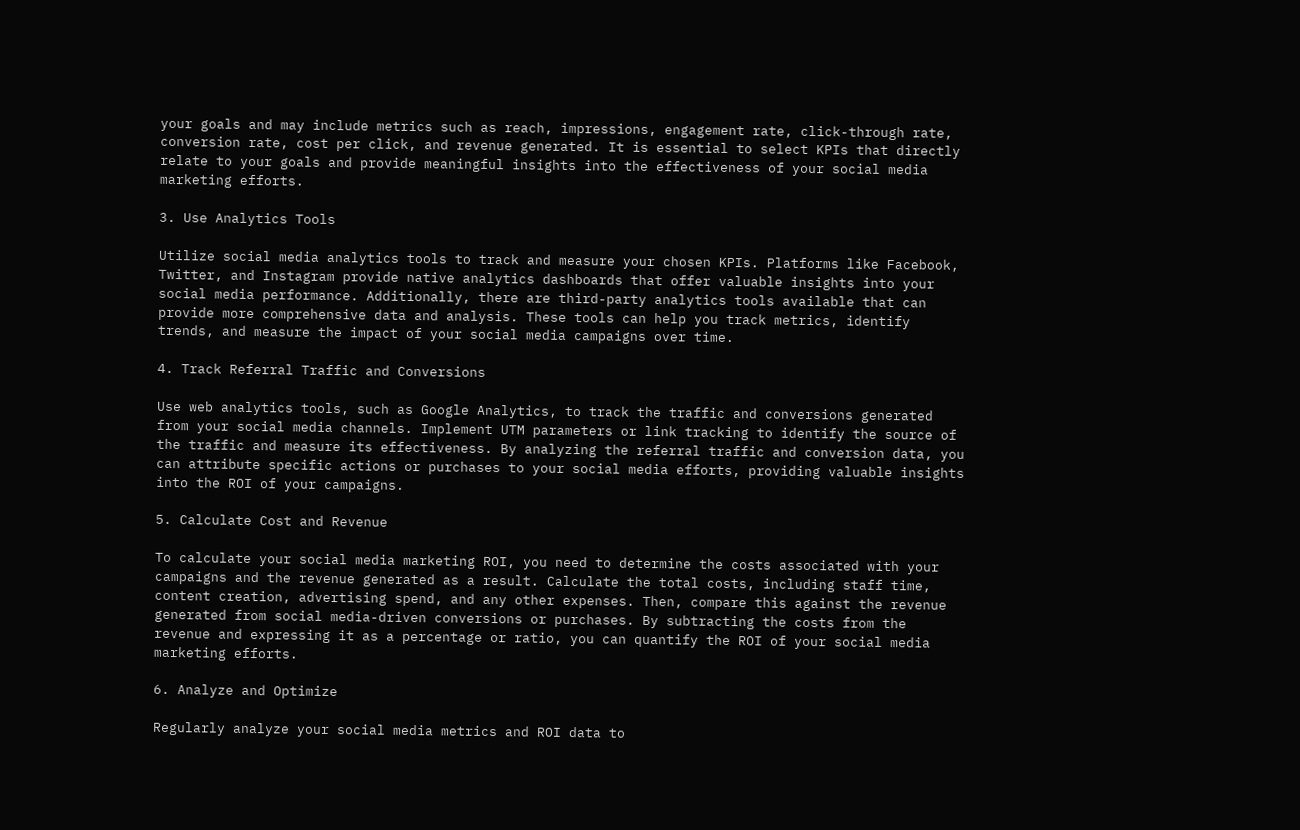your goals and may include metrics such as reach, impressions, engagement rate, click-through rate, conversion rate, cost per click, and revenue generated. It is essential to select KPIs that directly relate to your goals and provide meaningful insights into the effectiveness of your social media marketing efforts.

3. Use Analytics Tools

Utilize social media analytics tools to track and measure your chosen KPIs. Platforms like Facebook, Twitter, and Instagram provide native analytics dashboards that offer valuable insights into your social media performance. Additionally, there are third-party analytics tools available that can provide more comprehensive data and analysis. These tools can help you track metrics, identify trends, and measure the impact of your social media campaigns over time.

4. Track Referral Traffic and Conversions

Use web analytics tools, such as Google Analytics, to track the traffic and conversions generated from your social media channels. Implement UTM parameters or link tracking to identify the source of the traffic and measure its effectiveness. By analyzing the referral traffic and conversion data, you can attribute specific actions or purchases to your social media efforts, providing valuable insights into the ROI of your campaigns.

5. Calculate Cost and Revenue

To calculate your social media marketing ROI, you need to determine the costs associated with your campaigns and the revenue generated as a result. Calculate the total costs, including staff time, content creation, advertising spend, and any other expenses. Then, compare this against the revenue generated from social media-driven conversions or purchases. By subtracting the costs from the revenue and expressing it as a percentage or ratio, you can quantify the ROI of your social media marketing efforts.

6. Analyze and Optimize

Regularly analyze your social media metrics and ROI data to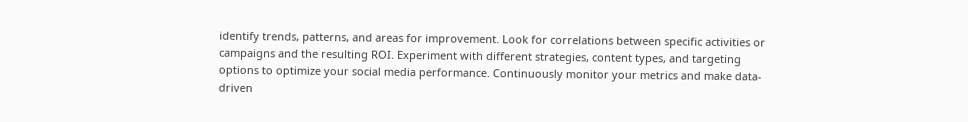identify trends, patterns, and areas for improvement. Look for correlations between specific activities or campaigns and the resulting ROI. Experiment with different strategies, content types, and targeting options to optimize your social media performance. Continuously monitor your metrics and make data-driven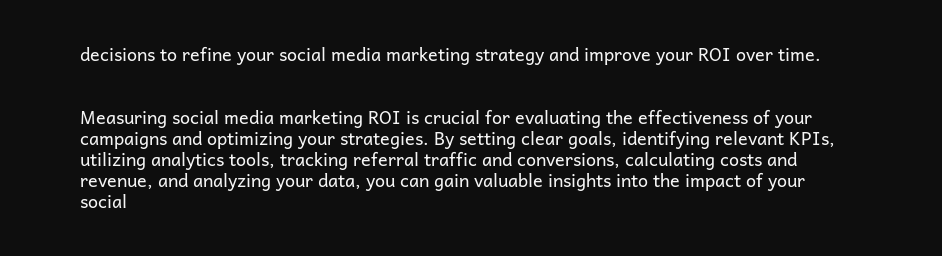decisions to refine your social media marketing strategy and improve your ROI over time.


Measuring social media marketing ROI is crucial for evaluating the effectiveness of your campaigns and optimizing your strategies. By setting clear goals, identifying relevant KPIs, utilizing analytics tools, tracking referral traffic and conversions, calculating costs and revenue, and analyzing your data, you can gain valuable insights into the impact of your social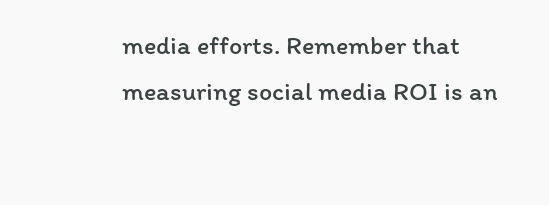media efforts. Remember that measuring social media ROI is an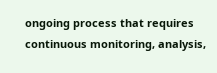ongoing process that requires continuous monitoring, analysis,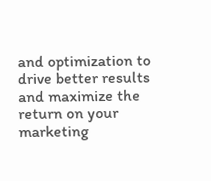and optimization to drive better results and maximize the return on your marketing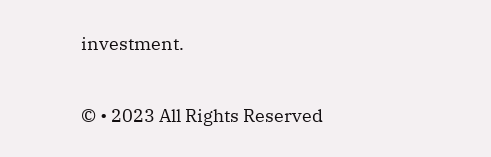investment.

© • 2023 All Rights Reserved